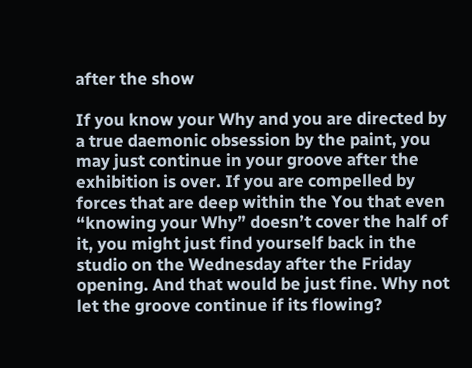after the show

If you know your Why and you are directed by a true daemonic obsession by the paint, you may just continue in your groove after the exhibition is over. If you are compelled by forces that are deep within the You that even “knowing your Why” doesn’t cover the half of it, you might just find yourself back in the studio on the Wednesday after the Friday opening. And that would be just fine. Why not let the groove continue if its flowing?